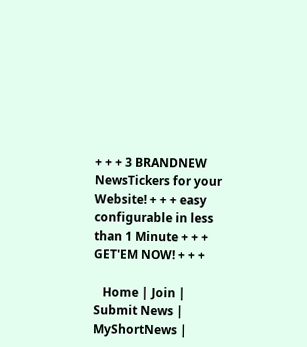+ + + 3 BRANDNEW NewsTickers for your Website! + + + easy configurable in less than 1 Minute + + + GET'EM NOW! + + +

   Home | Join | Submit News | MyShortNews |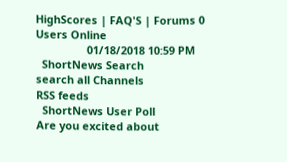HighScores | FAQ'S | Forums 0 Users Online
                 01/18/2018 10:59 PM
  ShortNews Search
search all Channels
RSS feeds
  ShortNews User Poll
Are you excited about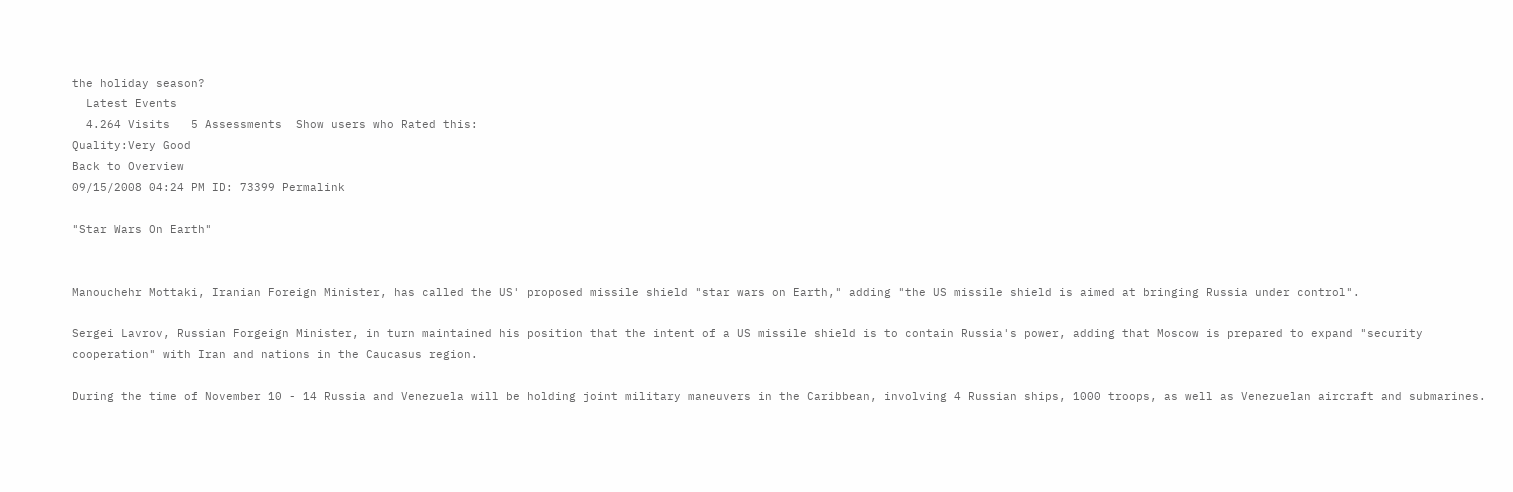the holiday season?
  Latest Events
  4.264 Visits   5 Assessments  Show users who Rated this:
Quality:Very Good
Back to Overview
09/15/2008 04:24 PM ID: 73399 Permalink

"Star Wars On Earth"


Manouchehr Mottaki, Iranian Foreign Minister, has called the US' proposed missile shield "star wars on Earth," adding "the US missile shield is aimed at bringing Russia under control".

Sergei Lavrov, Russian Forgeign Minister, in turn maintained his position that the intent of a US missile shield is to contain Russia's power, adding that Moscow is prepared to expand "security cooperation" with Iran and nations in the Caucasus region.

During the time of November 10 - 14 Russia and Venezuela will be holding joint military maneuvers in the Caribbean, involving 4 Russian ships, 1000 troops, as well as Venezuelan aircraft and submarines.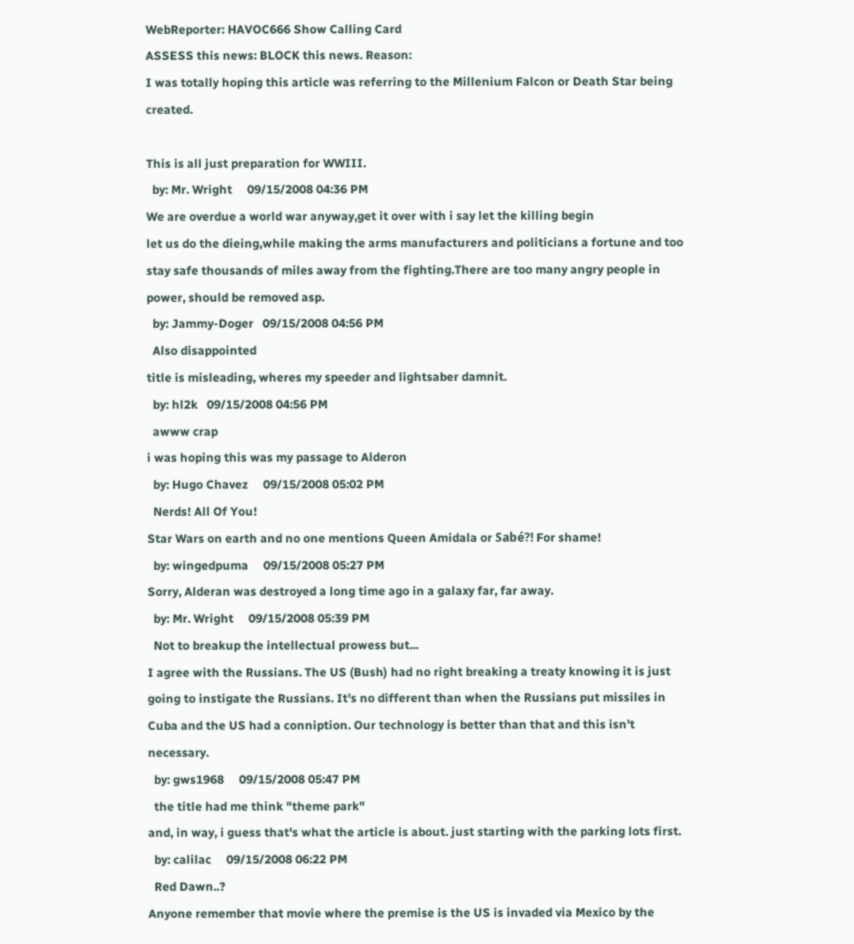WebReporter: HAVOC666 Show Calling Card
ASSESS this news: BLOCK this news. Reason:
I was totally hoping this article was referring to the Millenium Falcon or Death Star being created.

This is all just preparation for WWIII.
  by: Mr. Wright     09/15/2008 04:36 PM
We are overdue a world war anyway,get it over with i say let the killing begin
let us do the dieing,while making the arms manufacturers and politicians a fortune and too stay safe thousands of miles away from the fighting.There are too many angry people in power, should be removed asp.
  by: Jammy-Doger   09/15/2008 04:56 PM
  Also disappointed
title is misleading, wheres my speeder and lightsaber damnit.
  by: hl2k   09/15/2008 04:56 PM
  awww crap
i was hoping this was my passage to Alderon
  by: Hugo Chavez     09/15/2008 05:02 PM
  Nerds! All Of You!
Star Wars on earth and no one mentions Queen Amidala or Sabé?! For shame!
  by: wingedpuma     09/15/2008 05:27 PM
Sorry, Alderan was destroyed a long time ago in a galaxy far, far away.
  by: Mr. Wright     09/15/2008 05:39 PM
  Not to breakup the intellectual prowess but...
I agree with the Russians. The US (Bush) had no right breaking a treaty knowing it is just going to instigate the Russians. It's no different than when the Russians put missiles in Cuba and the US had a conniption. Our technology is better than that and this isn't necessary.
  by: gws1968     09/15/2008 05:47 PM
  the title had me think "theme park"
and, in way, i guess that's what the article is about. just starting with the parking lots first.
  by: calilac     09/15/2008 06:22 PM
  Red Dawn..?
Anyone remember that movie where the premise is the US is invaded via Mexico by the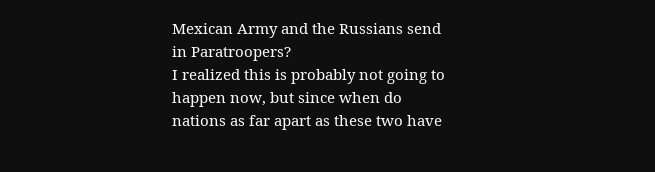Mexican Army and the Russians send in Paratroopers?
I realized this is probably not going to happen now, but since when do nations as far apart as these two have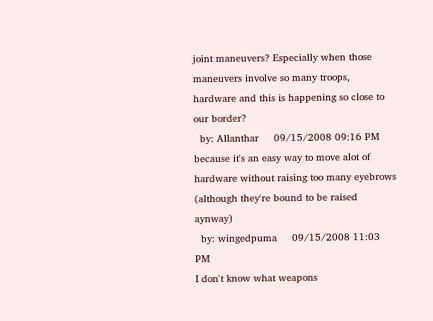joint maneuvers? Especially when those maneuvers involve so many troops, hardware and this is happening so close to our border?
  by: Allanthar     09/15/2008 09:16 PM
because it's an easy way to move alot of hardware without raising too many eyebrows (although they're bound to be raised aynway)
  by: wingedpuma     09/15/2008 11:03 PM
I don't know what weapons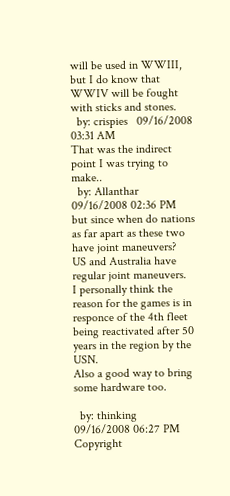will be used in WWIII, but I do know that WWIV will be fought with sticks and stones.
  by: crispies   09/16/2008 03:31 AM
That was the indirect point I was trying to make..
  by: Allanthar     09/16/2008 02:36 PM
but since when do nations as far apart as these two have joint maneuvers?
US and Australia have regular joint maneuvers.
I personally think the reason for the games is in responce of the 4th fleet being reactivated after 50 years in the region by the USN.
Also a good way to bring some hardware too.

  by: thinking   09/16/2008 06:27 PM
Copyright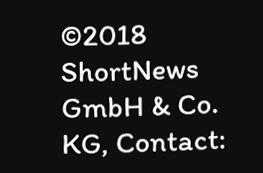©2018 ShortNews GmbH & Co. KG, Contact: